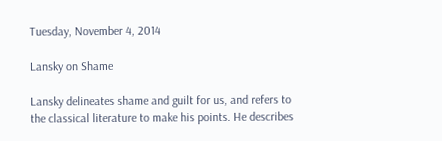Tuesday, November 4, 2014

Lansky on Shame

Lansky delineates shame and guilt for us, and refers to the classical literature to make his points. He describes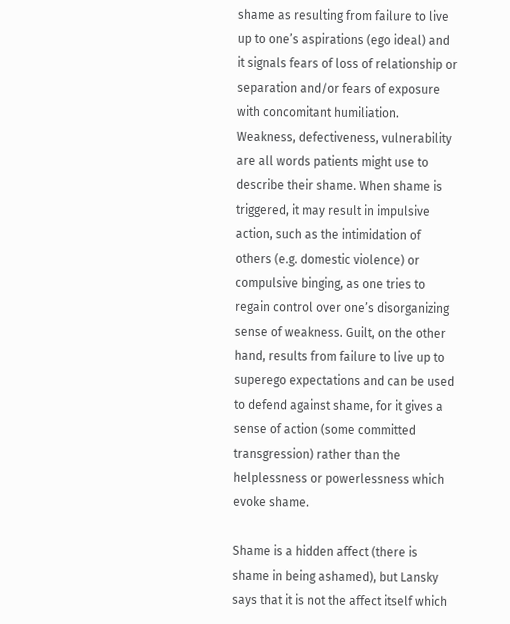shame as resulting from failure to live up to one’s aspirations (ego ideal) and it signals fears of loss of relationship or separation and/or fears of exposure with concomitant humiliation. Weakness, defectiveness, vulnerability are all words patients might use to describe their shame. When shame is triggered, it may result in impulsive action, such as the intimidation of others (e.g. domestic violence) or compulsive binging, as one tries to regain control over one’s disorganizing sense of weakness. Guilt, on the other hand, results from failure to live up to superego expectations and can be used to defend against shame, for it gives a sense of action (some committed transgression) rather than the helplessness or powerlessness which evoke shame.

Shame is a hidden affect (there is shame in being ashamed), but Lansky says that it is not the affect itself which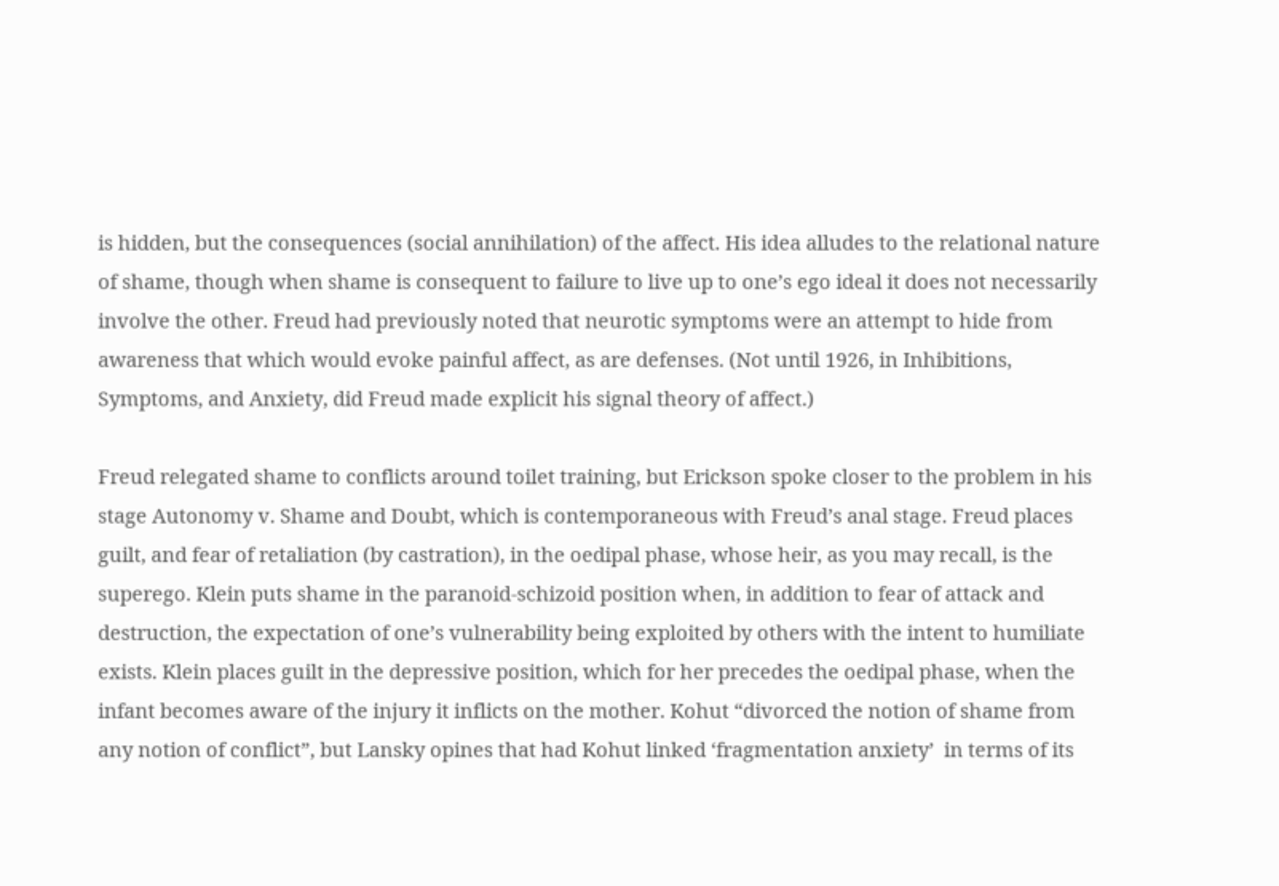is hidden, but the consequences (social annihilation) of the affect. His idea alludes to the relational nature of shame, though when shame is consequent to failure to live up to one’s ego ideal it does not necessarily involve the other. Freud had previously noted that neurotic symptoms were an attempt to hide from awareness that which would evoke painful affect, as are defenses. (Not until 1926, in Inhibitions, Symptoms, and Anxiety, did Freud made explicit his signal theory of affect.)

Freud relegated shame to conflicts around toilet training, but Erickson spoke closer to the problem in his stage Autonomy v. Shame and Doubt, which is contemporaneous with Freud’s anal stage. Freud places guilt, and fear of retaliation (by castration), in the oedipal phase, whose heir, as you may recall, is the superego. Klein puts shame in the paranoid-schizoid position when, in addition to fear of attack and destruction, the expectation of one’s vulnerability being exploited by others with the intent to humiliate exists. Klein places guilt in the depressive position, which for her precedes the oedipal phase, when the infant becomes aware of the injury it inflicts on the mother. Kohut “divorced the notion of shame from any notion of conflict”, but Lansky opines that had Kohut linked ‘fragmentation anxiety’  in terms of its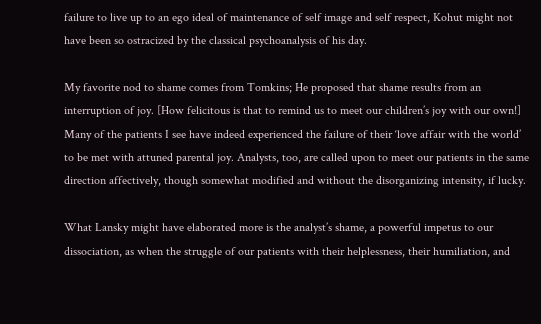failure to live up to an ego ideal of maintenance of self image and self respect, Kohut might not have been so ostracized by the classical psychoanalysis of his day.

My favorite nod to shame comes from Tomkins; He proposed that shame results from an interruption of joy. [How felicitous is that to remind us to meet our children’s joy with our own!] Many of the patients I see have indeed experienced the failure of their ‘love affair with the world’ to be met with attuned parental joy. Analysts, too, are called upon to meet our patients in the same direction affectively, though somewhat modified and without the disorganizing intensity, if lucky.

What Lansky might have elaborated more is the analyst’s shame, a powerful impetus to our dissociation, as when the struggle of our patients with their helplessness, their humiliation, and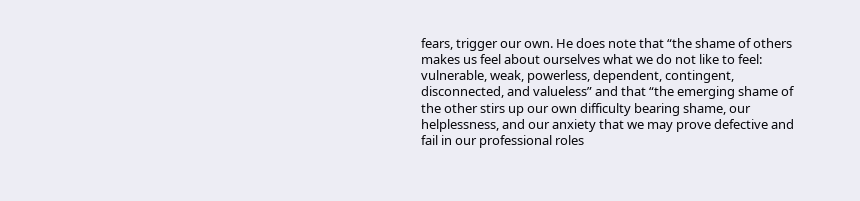fears, trigger our own. He does note that “the shame of others makes us feel about ourselves what we do not like to feel: vulnerable, weak, powerless, dependent, contingent, disconnected, and valueless” and that “the emerging shame of the other stirs up our own difficulty bearing shame, our helplessness, and our anxiety that we may prove defective and fail in our professional roles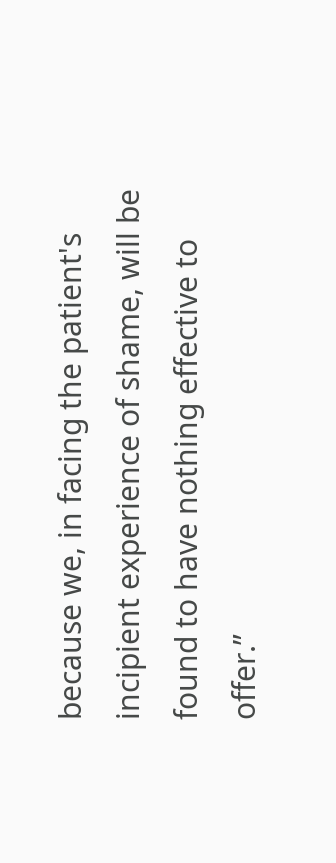because we, in facing the patient's incipient experience of shame, will be found to have nothing effective to offer.”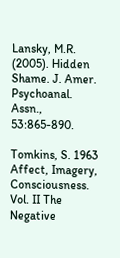Lansky, M.R. (2005). Hidden Shame. J. Amer. Psychoanal. Assn., 53:865-890.

Tomkins, S. 1963 Affect, Imagery, Consciousness. Vol. II The Negative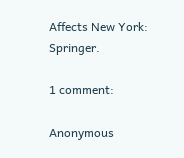Affects New York: Springer.

1 comment:

Anonymous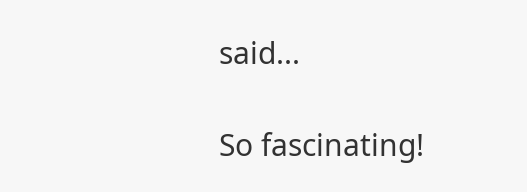said...

So fascinating!